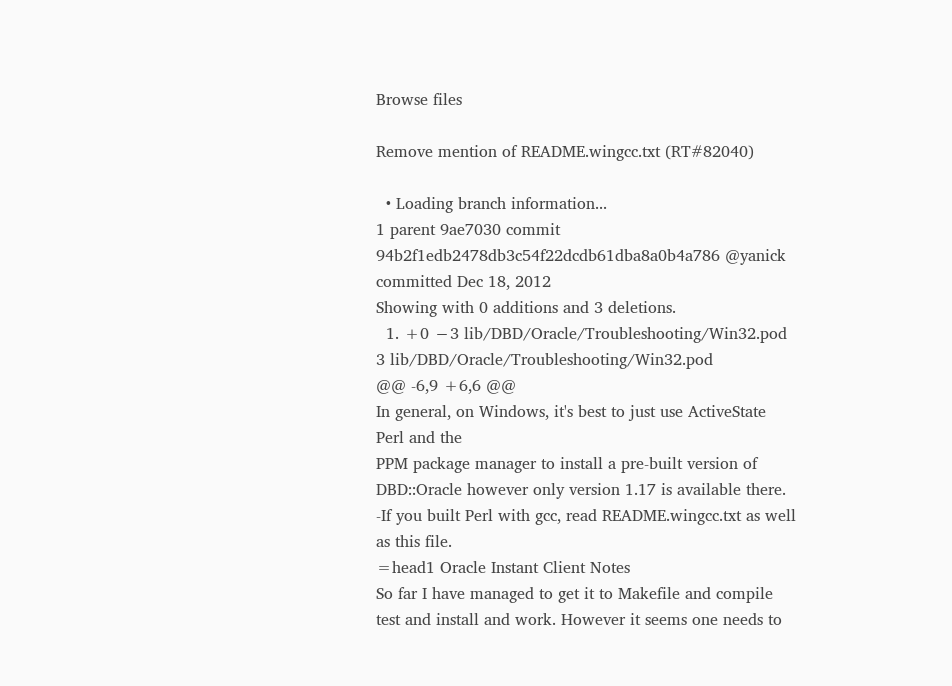Browse files

Remove mention of README.wingcc.txt (RT#82040)

  • Loading branch information...
1 parent 9ae7030 commit 94b2f1edb2478db3c54f22dcdb61dba8a0b4a786 @yanick committed Dec 18, 2012
Showing with 0 additions and 3 deletions.
  1. +0 −3 lib/DBD/Oracle/Troubleshooting/Win32.pod
3 lib/DBD/Oracle/Troubleshooting/Win32.pod
@@ -6,9 +6,6 @@
In general, on Windows, it's best to just use ActiveState Perl and the
PPM package manager to install a pre-built version of DBD::Oracle however only version 1.17 is available there.
-If you built Perl with gcc, read README.wingcc.txt as well as this file.
=head1 Oracle Instant Client Notes
So far I have managed to get it to Makefile and compile test and install and work. However it seems one needs to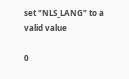set "NLS_LANG" to a valid value

0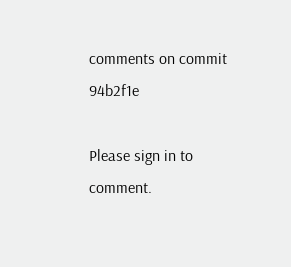comments on commit 94b2f1e

Please sign in to comment.